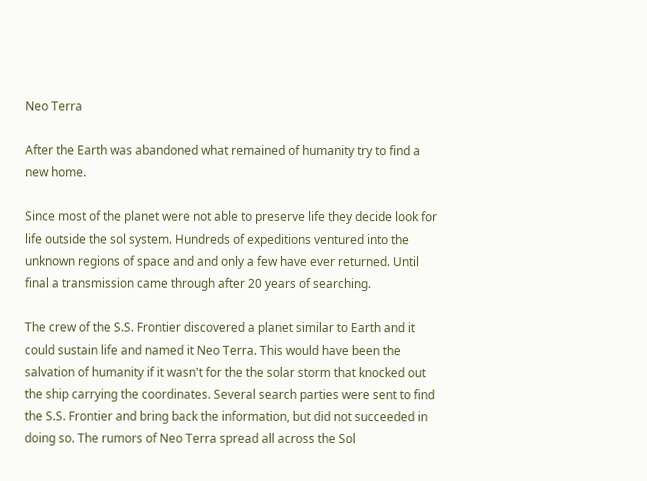Neo Terra

After the Earth was abandoned what remained of humanity try to find a new home.

Since most of the planet were not able to preserve life they decide look for life outside the sol system. Hundreds of expeditions ventured into the unknown regions of space and and only a few have ever returned. Until final a transmission came through after 20 years of searching.

The crew of the S.S. Frontier discovered a planet similar to Earth and it could sustain life and named it Neo Terra. This would have been the salvation of humanity if it wasn't for the the solar storm that knocked out the ship carrying the coordinates. Several search parties were sent to find the S.S. Frontier and bring back the information, but did not succeeded in doing so. The rumors of Neo Terra spread all across the Sol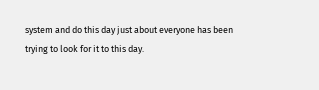system and do this day just about everyone has been trying to look for it to this day.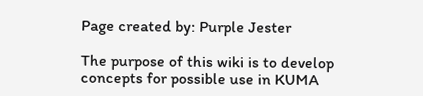Page created by: Purple Jester

The purpose of this wiki is to develop concepts for possible use in KUMA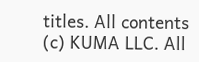titles. All contents (c) KUMA LLC. All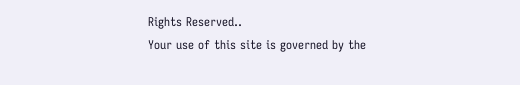Rights Reserved..
Your use of this site is governed by the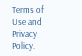Terms of Use and Privacy Policy.